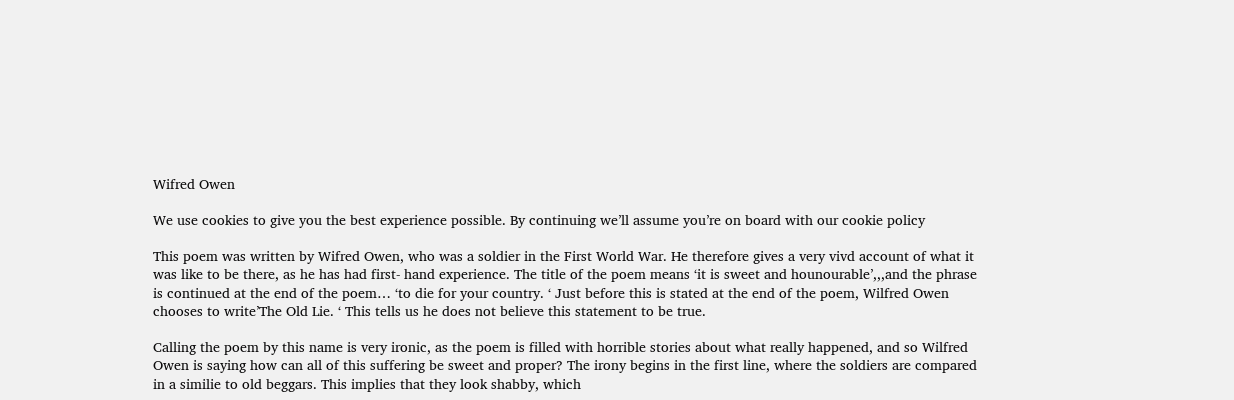Wifred Owen

We use cookies to give you the best experience possible. By continuing we’ll assume you’re on board with our cookie policy

This poem was written by Wifred Owen, who was a soldier in the First World War. He therefore gives a very vivd account of what it was like to be there, as he has had first- hand experience. The title of the poem means ‘it is sweet and hounourable’,,,and the phrase is continued at the end of the poem… ‘to die for your country. ‘ Just before this is stated at the end of the poem, Wilfred Owen chooses to write’The Old Lie. ‘ This tells us he does not believe this statement to be true.

Calling the poem by this name is very ironic, as the poem is filled with horrible stories about what really happened, and so Wilfred Owen is saying how can all of this suffering be sweet and proper? The irony begins in the first line, where the soldiers are compared in a similie to old beggars. This implies that they look shabby, which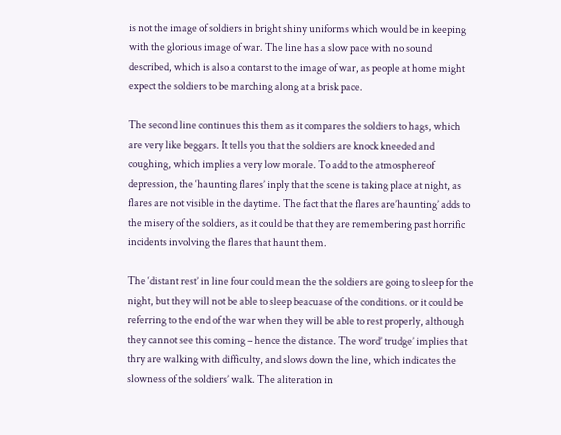is not the image of soldiers in bright shiny uniforms which would be in keeping with the glorious image of war. The line has a slow pace with no sound described, which is also a contarst to the image of war, as people at home might expect the soldiers to be marching along at a brisk pace.

The second line continues this them as it compares the soldiers to hags, which are very like beggars. It tells you that the soldiers are knock kneeded and coughing, which implies a very low morale. To add to the atmosphereof depression, the ‘haunting flares’ inply that the scene is taking place at night, as flares are not visible in the daytime. The fact that the flares are’haunting’ adds to the misery of the soldiers, as it could be that they are remembering past horrific incidents involving the flares that haunt them.

The ‘distant rest’ in line four could mean the the soldiers are going to sleep for the night, but they will not be able to sleep beacuase of the conditions. or it could be referring to the end of the war when they will be able to rest properly, although they cannot see this coming – hence the distance. The word’ trudge’ implies that thry are walking with difficulty, and slows down the line, which indicates the slowness of the soldiers’ walk. The aliteration in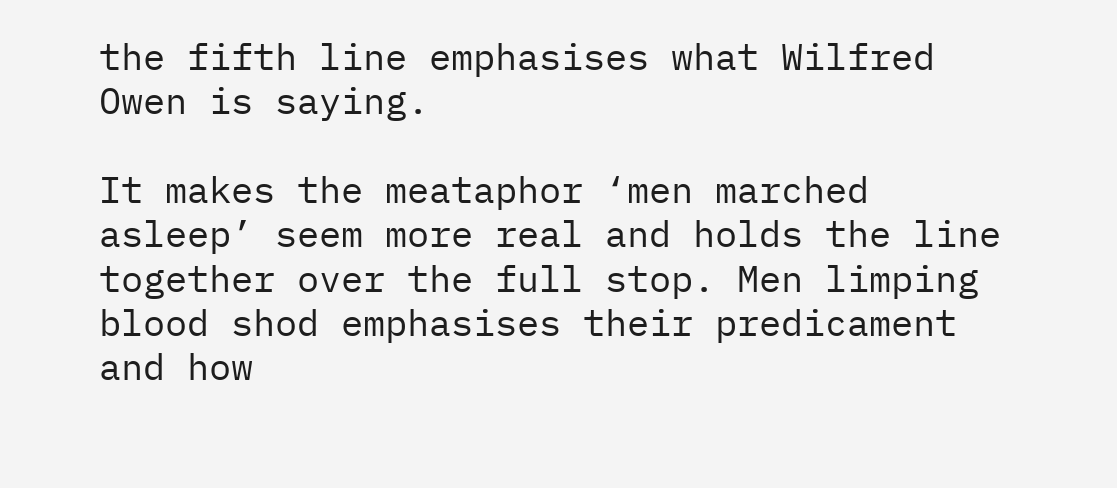the fifth line emphasises what Wilfred Owen is saying.

It makes the meataphor ‘men marched asleep’ seem more real and holds the line together over the full stop. Men limping blood shod emphasises their predicament and how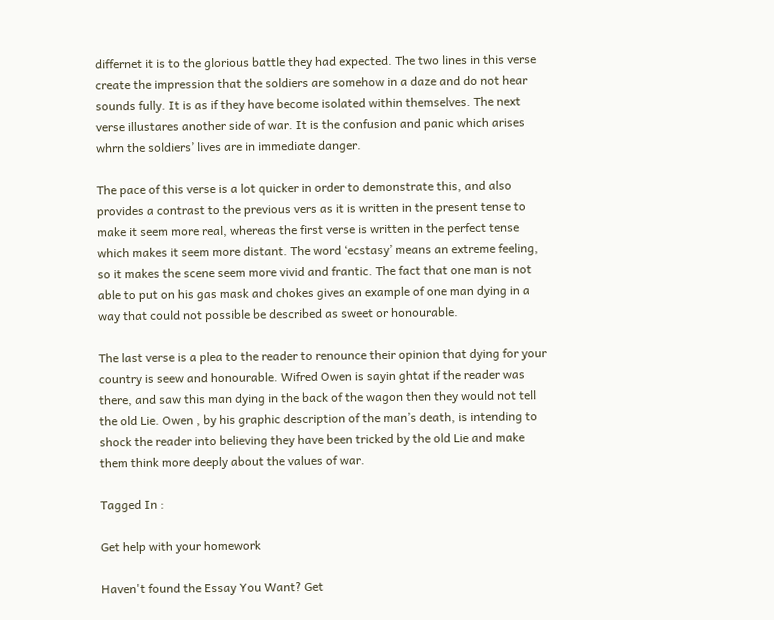differnet it is to the glorious battle they had expected. The two lines in this verse create the impression that the soldiers are somehow in a daze and do not hear sounds fully. It is as if they have become isolated within themselves. The next verse illustares another side of war. It is the confusion and panic which arises whrn the soldiers’ lives are in immediate danger.

The pace of this verse is a lot quicker in order to demonstrate this, and also provides a contrast to the previous vers as it is written in the present tense to make it seem more real, whereas the first verse is written in the perfect tense which makes it seem more distant. The word ‘ecstasy’ means an extreme feeling, so it makes the scene seem more vivid and frantic. The fact that one man is not able to put on his gas mask and chokes gives an example of one man dying in a way that could not possible be described as sweet or honourable.

The last verse is a plea to the reader to renounce their opinion that dying for your country is seew and honourable. Wifred Owen is sayin ghtat if the reader was there, and saw this man dying in the back of the wagon then they would not tell the old Lie. Owen , by his graphic description of the man’s death, is intending to shock the reader into believing they have been tricked by the old Lie and make them think more deeply about the values of war.

Tagged In :

Get help with your homework

Haven't found the Essay You Want? Get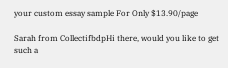your custom essay sample For Only $13.90/page

Sarah from CollectifbdpHi there, would you like to get such a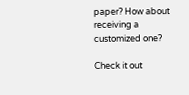paper? How about receiving a customized one?

Check it out